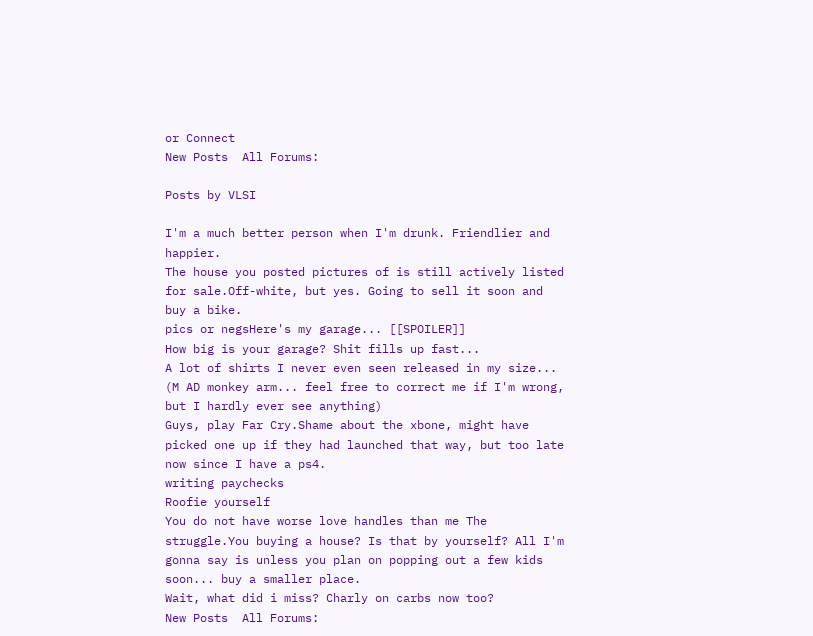or Connect
New Posts  All Forums:

Posts by VLSI

I'm a much better person when I'm drunk. Friendlier and happier.
The house you posted pictures of is still actively listed for sale.Off-white, but yes. Going to sell it soon and buy a bike.
pics or negsHere's my garage... [[SPOILER]]
How big is your garage? Shit fills up fast...
A lot of shirts I never even seen released in my size... (M AD monkey arm... feel free to correct me if I'm wrong, but I hardly ever see anything)
Guys, play Far Cry.Shame about the xbone, might have picked one up if they had launched that way, but too late now since I have a ps4.
writing paychecks
Roofie yourself
You do not have worse love handles than me The struggle.You buying a house? Is that by yourself? All I'm gonna say is unless you plan on popping out a few kids soon... buy a smaller place.
Wait, what did i miss? Charly on carbs now too?
New Posts  All Forums: